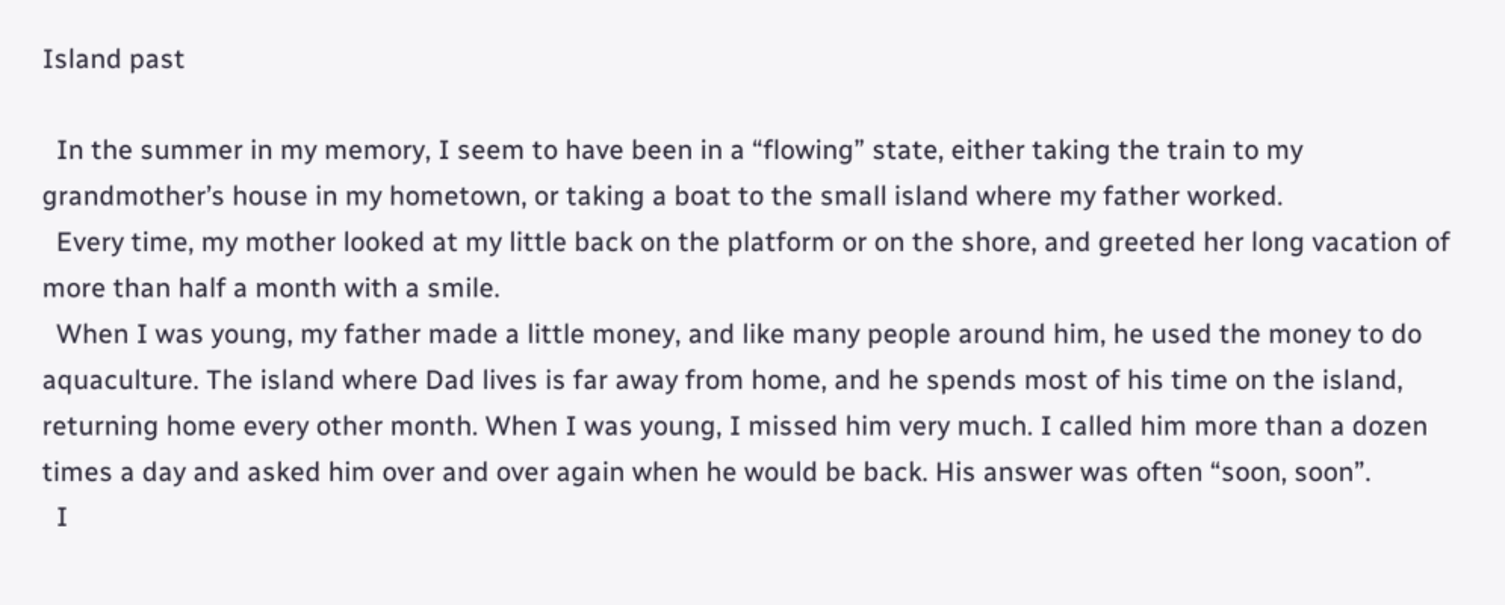Island past

  In the summer in my memory, I seem to have been in a “flowing” state, either taking the train to my grandmother’s house in my hometown, or taking a boat to the small island where my father worked.
  Every time, my mother looked at my little back on the platform or on the shore, and greeted her long vacation of more than half a month with a smile.
  When I was young, my father made a little money, and like many people around him, he used the money to do aquaculture. The island where Dad lives is far away from home, and he spends most of his time on the island, returning home every other month. When I was young, I missed him very much. I called him more than a dozen times a day and asked him over and over again when he would be back. His answer was often “soon, soon”.
  I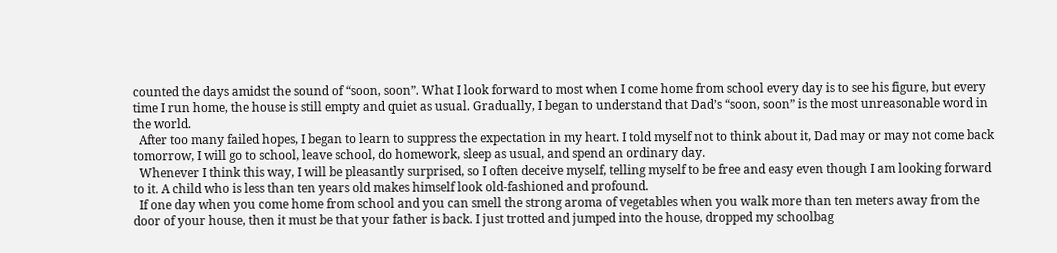counted the days amidst the sound of “soon, soon”. What I look forward to most when I come home from school every day is to see his figure, but every time I run home, the house is still empty and quiet as usual. Gradually, I began to understand that Dad’s “soon, soon” is the most unreasonable word in the world.
  After too many failed hopes, I began to learn to suppress the expectation in my heart. I told myself not to think about it, Dad may or may not come back tomorrow, I will go to school, leave school, do homework, sleep as usual, and spend an ordinary day.
  Whenever I think this way, I will be pleasantly surprised, so I often deceive myself, telling myself to be free and easy even though I am looking forward to it. A child who is less than ten years old makes himself look old-fashioned and profound.
  If one day when you come home from school and you can smell the strong aroma of vegetables when you walk more than ten meters away from the door of your house, then it must be that your father is back. I just trotted and jumped into the house, dropped my schoolbag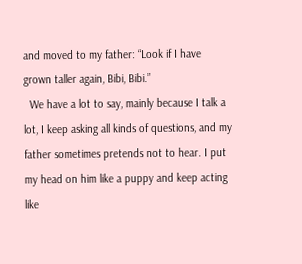and moved to my father: “Look if I have grown taller again, Bibi, Bibi.”
  We have a lot to say, mainly because I talk a lot, I keep asking all kinds of questions, and my father sometimes pretends not to hear. I put my head on him like a puppy and keep acting like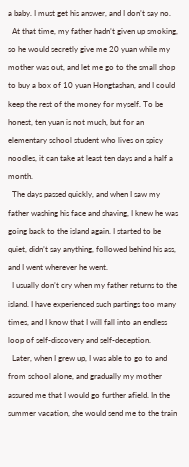a baby. I must get his answer, and I don’t say no.
  At that time, my father hadn’t given up smoking, so he would secretly give me 20 yuan while my mother was out, and let me go to the small shop to buy a box of 10 yuan Hongtashan, and I could keep the rest of the money for myself. To be honest, ten yuan is not much, but for an elementary school student who lives on spicy noodles, it can take at least ten days and a half a month.
  The days passed quickly, and when I saw my father washing his face and shaving, I knew he was going back to the island again. I started to be quiet, didn’t say anything, followed behind his ass, and I went wherever he went.
  I usually don’t cry when my father returns to the island. I have experienced such partings too many times, and I know that I will fall into an endless loop of self-discovery and self-deception.
  Later, when I grew up, I was able to go to and from school alone, and gradually my mother assured me that I would go further afield. In the summer vacation, she would send me to the train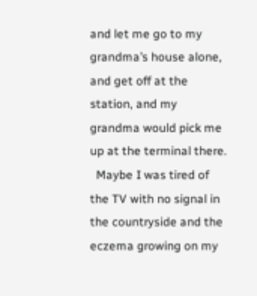and let me go to my grandma’s house alone, and get off at the station, and my grandma would pick me up at the terminal there.
  Maybe I was tired of the TV with no signal in the countryside and the eczema growing on my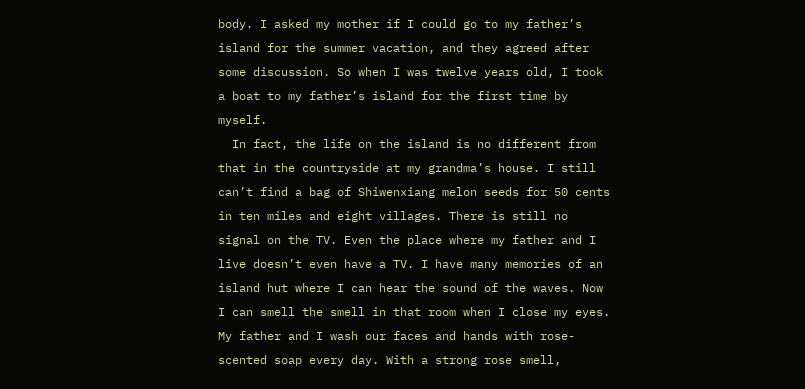body. I asked my mother if I could go to my father’s island for the summer vacation, and they agreed after some discussion. So when I was twelve years old, I took a boat to my father’s island for the first time by myself.
  In fact, the life on the island is no different from that in the countryside at my grandma’s house. I still can’t find a bag of Shiwenxiang melon seeds for 50 cents in ten miles and eight villages. There is still no signal on the TV. Even the place where my father and I live doesn’t even have a TV. I have many memories of an island hut where I can hear the sound of the waves. Now I can smell the smell in that room when I close my eyes. My father and I wash our faces and hands with rose-scented soap every day. With a strong rose smell,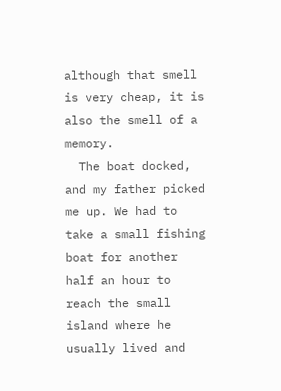although that smell is very cheap, it is also the smell of a memory.
  The boat docked, and my father picked me up. We had to take a small fishing boat for another half an hour to reach the small island where he usually lived and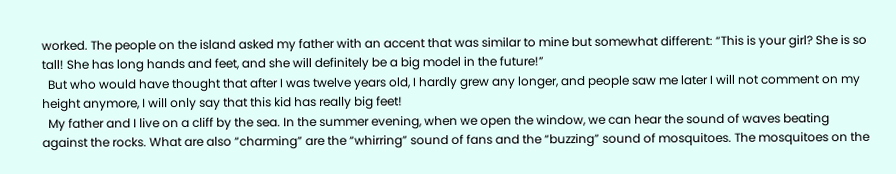worked. The people on the island asked my father with an accent that was similar to mine but somewhat different: “This is your girl? She is so tall! She has long hands and feet, and she will definitely be a big model in the future!”
  But who would have thought that after I was twelve years old, I hardly grew any longer, and people saw me later I will not comment on my height anymore, I will only say that this kid has really big feet!
  My father and I live on a cliff by the sea. In the summer evening, when we open the window, we can hear the sound of waves beating against the rocks. What are also “charming” are the “whirring” sound of fans and the “buzzing” sound of mosquitoes. The mosquitoes on the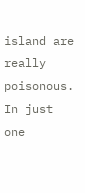island are really poisonous. In just one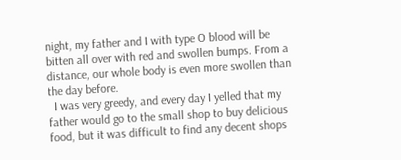night, my father and I with type O blood will be bitten all over with red and swollen bumps. From a distance, our whole body is even more swollen than the day before.
  I was very greedy, and every day I yelled that my father would go to the small shop to buy delicious food, but it was difficult to find any decent shops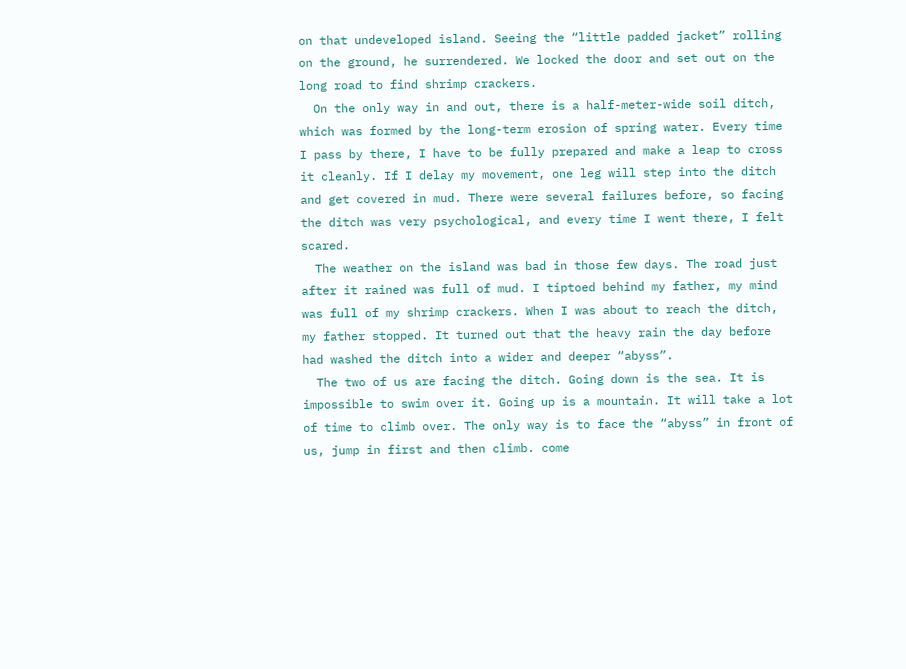on that undeveloped island. Seeing the “little padded jacket” rolling on the ground, he surrendered. We locked the door and set out on the long road to find shrimp crackers.
  On the only way in and out, there is a half-meter-wide soil ditch, which was formed by the long-term erosion of spring water. Every time I pass by there, I have to be fully prepared and make a leap to cross it cleanly. If I delay my movement, one leg will step into the ditch and get covered in mud. There were several failures before, so facing the ditch was very psychological, and every time I went there, I felt scared.
  The weather on the island was bad in those few days. The road just after it rained was full of mud. I tiptoed behind my father, my mind was full of my shrimp crackers. When I was about to reach the ditch, my father stopped. It turned out that the heavy rain the day before had washed the ditch into a wider and deeper “abyss”.
  The two of us are facing the ditch. Going down is the sea. It is impossible to swim over it. Going up is a mountain. It will take a lot of time to climb over. The only way is to face the “abyss” in front of us, jump in first and then climb. come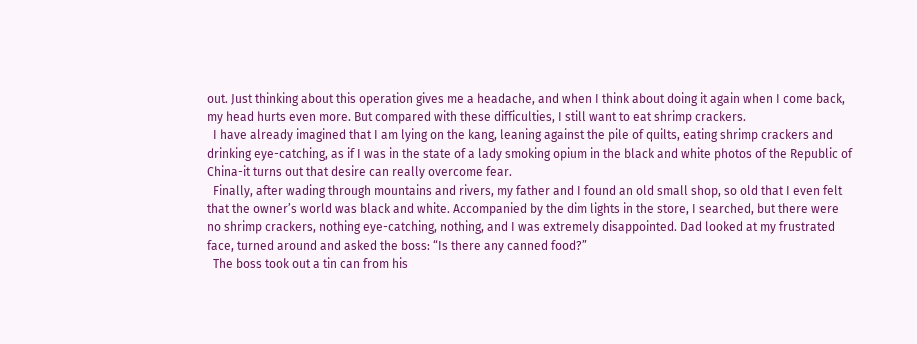out. Just thinking about this operation gives me a headache, and when I think about doing it again when I come back, my head hurts even more. But compared with these difficulties, I still want to eat shrimp crackers.
  I have already imagined that I am lying on the kang, leaning against the pile of quilts, eating shrimp crackers and drinking eye-catching, as if I was in the state of a lady smoking opium in the black and white photos of the Republic of China-it turns out that desire can really overcome fear.
  Finally, after wading through mountains and rivers, my father and I found an old small shop, so old that I even felt that the owner’s world was black and white. Accompanied by the dim lights in the store, I searched, but there were no shrimp crackers, nothing eye-catching, nothing, and I was extremely disappointed. Dad looked at my frustrated face, turned around and asked the boss: “Is there any canned food?”
  The boss took out a tin can from his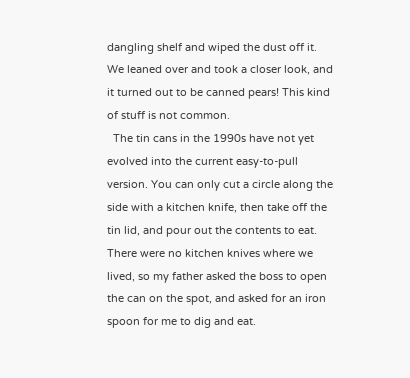dangling shelf and wiped the dust off it. We leaned over and took a closer look, and it turned out to be canned pears! This kind of stuff is not common.
  The tin cans in the 1990s have not yet evolved into the current easy-to-pull version. You can only cut a circle along the side with a kitchen knife, then take off the tin lid, and pour out the contents to eat. There were no kitchen knives where we lived, so my father asked the boss to open the can on the spot, and asked for an iron spoon for me to dig and eat.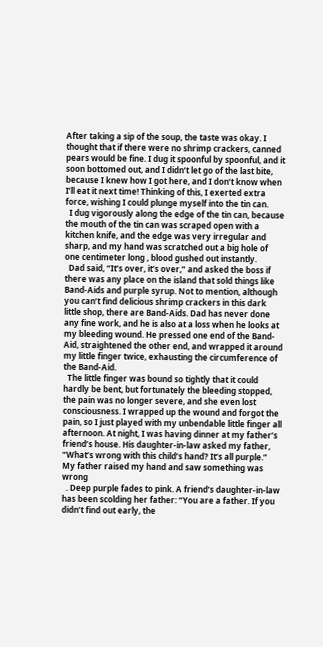After taking a sip of the soup, the taste was okay. I thought that if there were no shrimp crackers, canned pears would be fine. I dug it spoonful by spoonful, and it soon bottomed out, and I didn’t let go of the last bite, because I knew how I got here, and I don’t know when I’ll eat it next time! Thinking of this, I exerted extra force, wishing I could plunge myself into the tin can.
  I dug vigorously along the edge of the tin can, because the mouth of the tin can was scraped open with a kitchen knife, and the edge was very irregular and sharp, and my hand was scratched out a big hole of one centimeter long , blood gushed out instantly.
  Dad said, “It’s over, it’s over,” and asked the boss if there was any place on the island that sold things like Band-Aids and purple syrup. Not to mention, although you can’t find delicious shrimp crackers in this dark little shop, there are Band-Aids. Dad has never done any fine work, and he is also at a loss when he looks at my bleeding wound. He pressed one end of the Band-Aid, straightened the other end, and wrapped it around my little finger twice, exhausting the circumference of the Band-Aid.
  The little finger was bound so tightly that it could hardly be bent, but fortunately the bleeding stopped, the pain was no longer severe, and she even lost consciousness. I wrapped up the wound and forgot the pain, so I just played with my unbendable little finger all afternoon. At night, I was having dinner at my father’s friend’s house. His daughter-in-law asked my father, “What’s wrong with this child’s hand? It’s all purple.” My father raised my hand and saw something was wrong
  . Deep purple fades to pink. A friend’s daughter-in-law has been scolding her father: “You are a father. If you didn’t find out early, the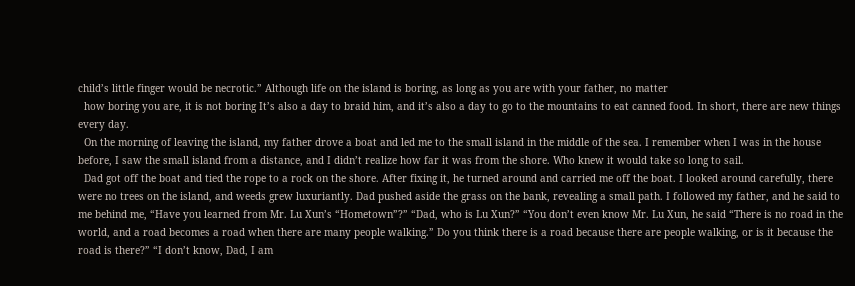child’s little finger would be necrotic.” Although life on the island is boring, as long as you are with your father, no matter
  how boring you are, it is not boring It’s also a day to braid him, and it’s also a day to go to the mountains to eat canned food. In short, there are new things every day.
  On the morning of leaving the island, my father drove a boat and led me to the small island in the middle of the sea. I remember when I was in the house before, I saw the small island from a distance, and I didn’t realize how far it was from the shore. Who knew it would take so long to sail.
  Dad got off the boat and tied the rope to a rock on the shore. After fixing it, he turned around and carried me off the boat. I looked around carefully, there were no trees on the island, and weeds grew luxuriantly. Dad pushed aside the grass on the bank, revealing a small path. I followed my father, and he said to me behind me, “Have you learned from Mr. Lu Xun’s “Hometown”?” “Dad, who is Lu Xun?” “You don’t even know Mr. Lu Xun, he said “There is no road in the world, and a road becomes a road when there are many people walking.” Do you think there is a road because there are people walking, or is it because the road is there?” “I don’t know, Dad, I am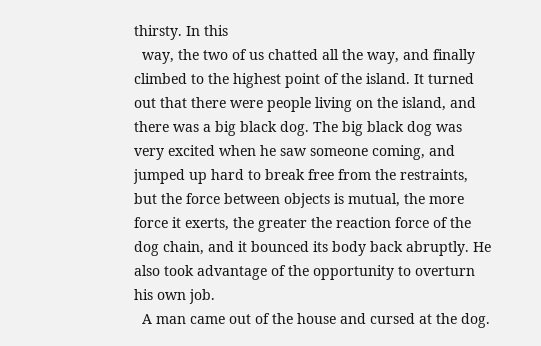thirsty. In this
  way, the two of us chatted all the way, and finally climbed to the highest point of the island. It turned out that there were people living on the island, and there was a big black dog. The big black dog was very excited when he saw someone coming, and jumped up hard to break free from the restraints, but the force between objects is mutual, the more force it exerts, the greater the reaction force of the dog chain, and it bounced its body back abruptly. He also took advantage of the opportunity to overturn his own job.
  A man came out of the house and cursed at the dog.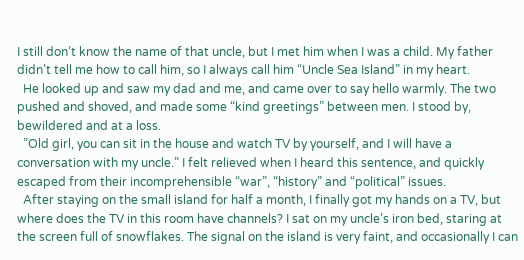I still don’t know the name of that uncle, but I met him when I was a child. My father didn’t tell me how to call him, so I always call him “Uncle Sea Island” in my heart.
  He looked up and saw my dad and me, and came over to say hello warmly. The two pushed and shoved, and made some “kind greetings” between men. I stood by, bewildered and at a loss.
  ”Old girl, you can sit in the house and watch TV by yourself, and I will have a conversation with my uncle.” I felt relieved when I heard this sentence, and quickly escaped from their incomprehensible “war”, “history” and “political” issues.
  After staying on the small island for half a month, I finally got my hands on a TV, but where does the TV in this room have channels? I sat on my uncle’s iron bed, staring at the screen full of snowflakes. The signal on the island is very faint, and occasionally I can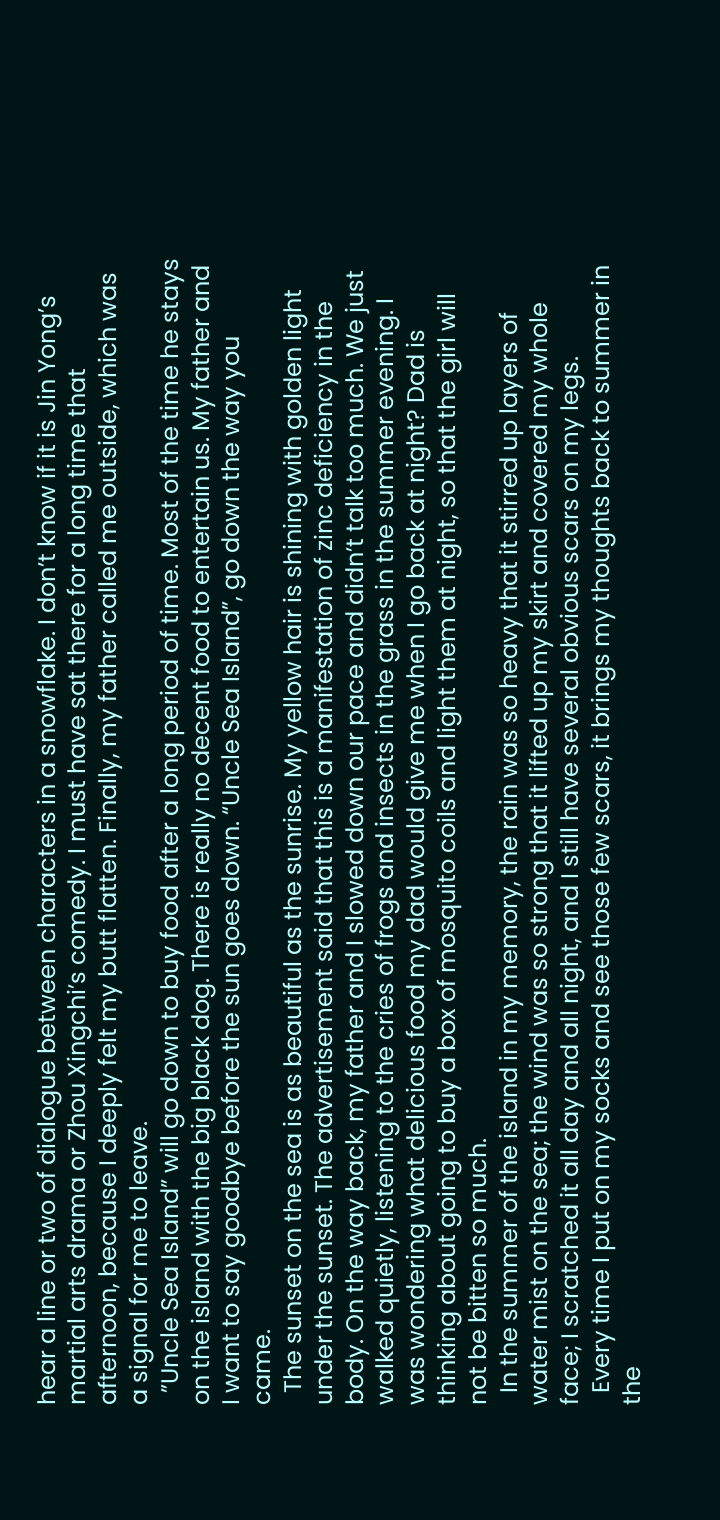hear a line or two of dialogue between characters in a snowflake. I don’t know if it is Jin Yong’s martial arts drama or Zhou Xingchi’s comedy. I must have sat there for a long time that afternoon, because I deeply felt my butt flatten. Finally, my father called me outside, which was a signal for me to leave.
  ”Uncle Sea Island” will go down to buy food after a long period of time. Most of the time he stays on the island with the big black dog. There is really no decent food to entertain us. My father and I want to say goodbye before the sun goes down. “Uncle Sea Island”, go down the way you came.
  The sunset on the sea is as beautiful as the sunrise. My yellow hair is shining with golden light under the sunset. The advertisement said that this is a manifestation of zinc deficiency in the body. On the way back, my father and I slowed down our pace and didn’t talk too much. We just walked quietly, listening to the cries of frogs and insects in the grass in the summer evening. I was wondering what delicious food my dad would give me when I go back at night? Dad is thinking about going to buy a box of mosquito coils and light them at night, so that the girl will not be bitten so much.
  In the summer of the island in my memory, the rain was so heavy that it stirred up layers of water mist on the sea; the wind was so strong that it lifted up my skirt and covered my whole face; I scratched it all day and all night, and I still have several obvious scars on my legs.
  Every time I put on my socks and see those few scars, it brings my thoughts back to summer in the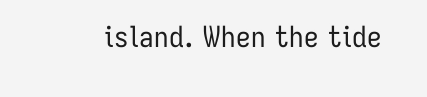island. When the tide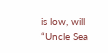is low, will “Uncle Sea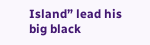Island” lead his big black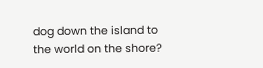dog down the island to the world on the shore?